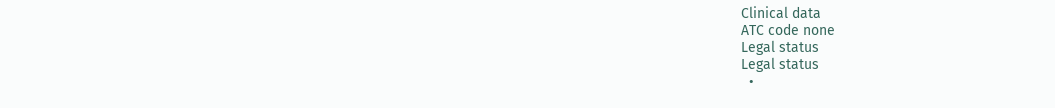Clinical data
ATC code none
Legal status
Legal status
  •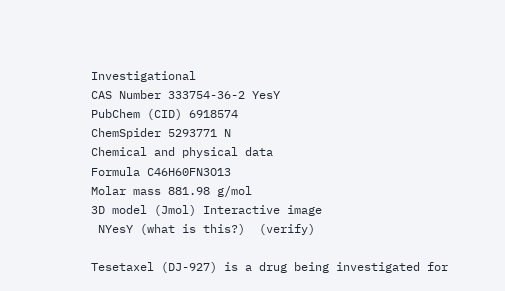Investigational
CAS Number 333754-36-2 YesY
PubChem (CID) 6918574
ChemSpider 5293771 N
Chemical and physical data
Formula C46H60FN3O13
Molar mass 881.98 g/mol
3D model (Jmol) Interactive image
 NYesY (what is this?)  (verify)

Tesetaxel (DJ-927) is a drug being investigated for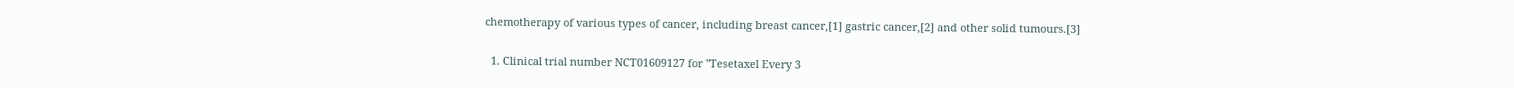chemotherapy of various types of cancer, including breast cancer,[1] gastric cancer,[2] and other solid tumours.[3]


  1. Clinical trial number NCT01609127 for "Tesetaxel Every 3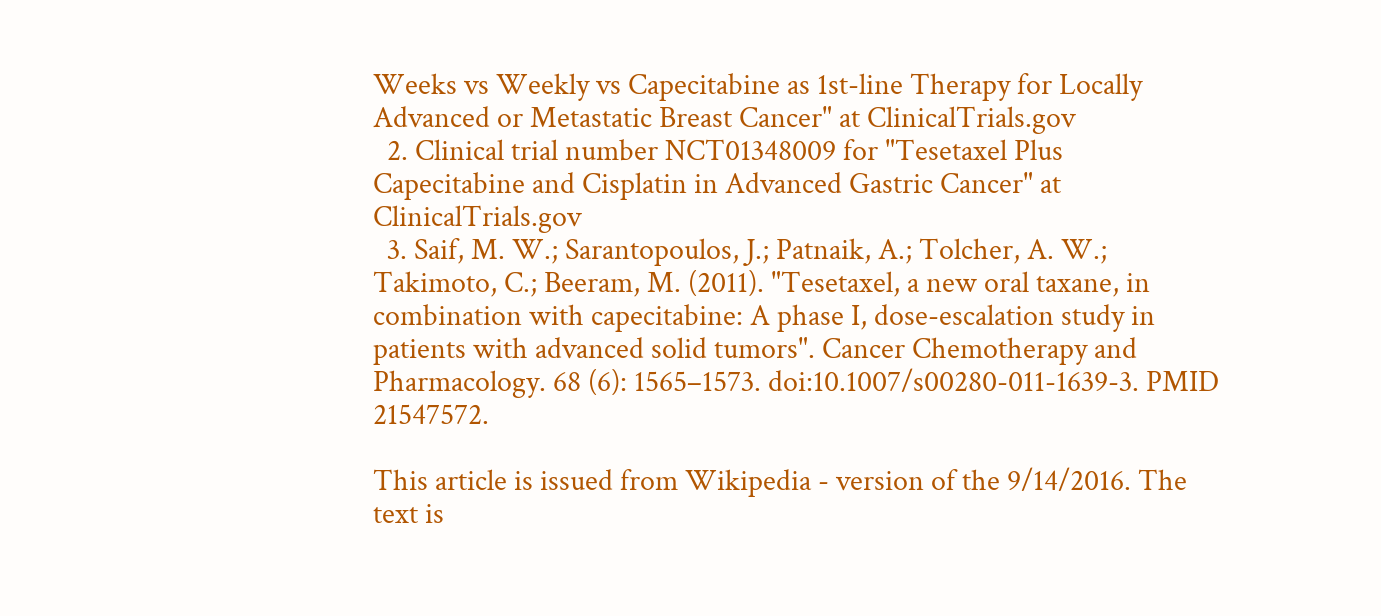Weeks vs Weekly vs Capecitabine as 1st-line Therapy for Locally Advanced or Metastatic Breast Cancer" at ClinicalTrials.gov
  2. Clinical trial number NCT01348009 for "Tesetaxel Plus Capecitabine and Cisplatin in Advanced Gastric Cancer" at ClinicalTrials.gov
  3. Saif, M. W.; Sarantopoulos, J.; Patnaik, A.; Tolcher, A. W.; Takimoto, C.; Beeram, M. (2011). "Tesetaxel, a new oral taxane, in combination with capecitabine: A phase I, dose-escalation study in patients with advanced solid tumors". Cancer Chemotherapy and Pharmacology. 68 (6): 1565–1573. doi:10.1007/s00280-011-1639-3. PMID 21547572.

This article is issued from Wikipedia - version of the 9/14/2016. The text is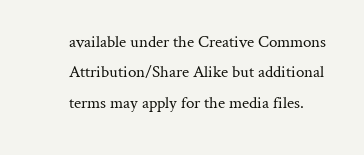available under the Creative Commons Attribution/Share Alike but additional terms may apply for the media files.